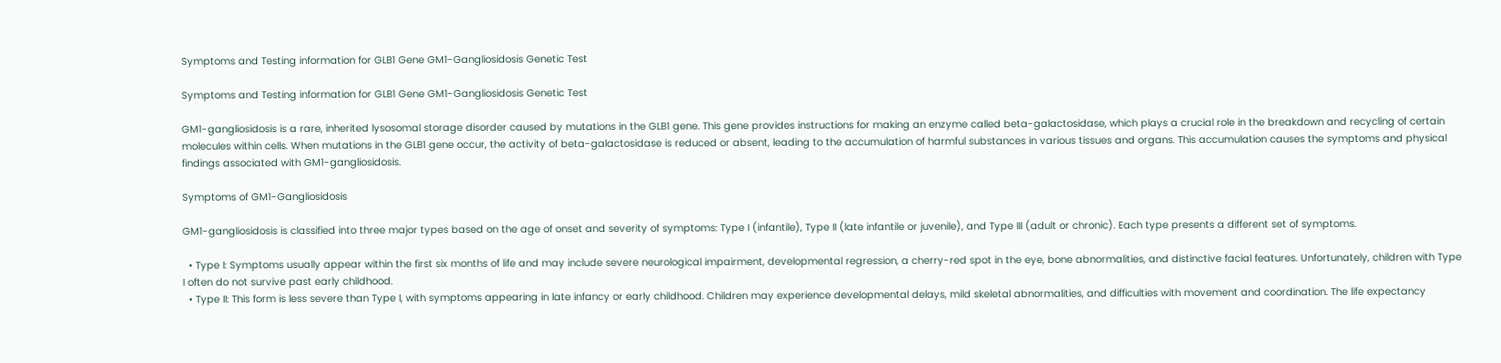Symptoms and Testing information for GLB1 Gene GM1-Gangliosidosis Genetic Test

Symptoms and Testing information for GLB1 Gene GM1-Gangliosidosis Genetic Test

GM1-gangliosidosis is a rare, inherited lysosomal storage disorder caused by mutations in the GLB1 gene. This gene provides instructions for making an enzyme called beta-galactosidase, which plays a crucial role in the breakdown and recycling of certain molecules within cells. When mutations in the GLB1 gene occur, the activity of beta-galactosidase is reduced or absent, leading to the accumulation of harmful substances in various tissues and organs. This accumulation causes the symptoms and physical findings associated with GM1-gangliosidosis.

Symptoms of GM1-Gangliosidosis

GM1-gangliosidosis is classified into three major types based on the age of onset and severity of symptoms: Type I (infantile), Type II (late infantile or juvenile), and Type III (adult or chronic). Each type presents a different set of symptoms.

  • Type I: Symptoms usually appear within the first six months of life and may include severe neurological impairment, developmental regression, a cherry-red spot in the eye, bone abnormalities, and distinctive facial features. Unfortunately, children with Type I often do not survive past early childhood.
  • Type II: This form is less severe than Type I, with symptoms appearing in late infancy or early childhood. Children may experience developmental delays, mild skeletal abnormalities, and difficulties with movement and coordination. The life expectancy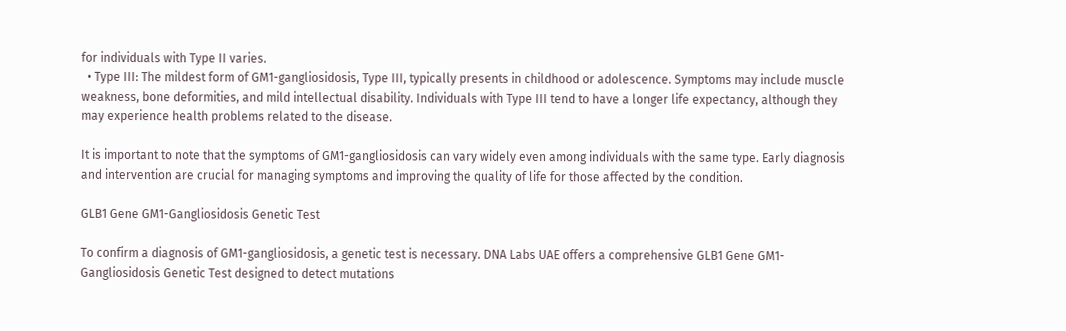for individuals with Type II varies.
  • Type III: The mildest form of GM1-gangliosidosis, Type III, typically presents in childhood or adolescence. Symptoms may include muscle weakness, bone deformities, and mild intellectual disability. Individuals with Type III tend to have a longer life expectancy, although they may experience health problems related to the disease.

It is important to note that the symptoms of GM1-gangliosidosis can vary widely even among individuals with the same type. Early diagnosis and intervention are crucial for managing symptoms and improving the quality of life for those affected by the condition.

GLB1 Gene GM1-Gangliosidosis Genetic Test

To confirm a diagnosis of GM1-gangliosidosis, a genetic test is necessary. DNA Labs UAE offers a comprehensive GLB1 Gene GM1-Gangliosidosis Genetic Test designed to detect mutations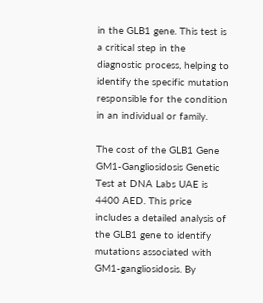in the GLB1 gene. This test is a critical step in the diagnostic process, helping to identify the specific mutation responsible for the condition in an individual or family.

The cost of the GLB1 Gene GM1-Gangliosidosis Genetic Test at DNA Labs UAE is 4400 AED. This price includes a detailed analysis of the GLB1 gene to identify mutations associated with GM1-gangliosidosis. By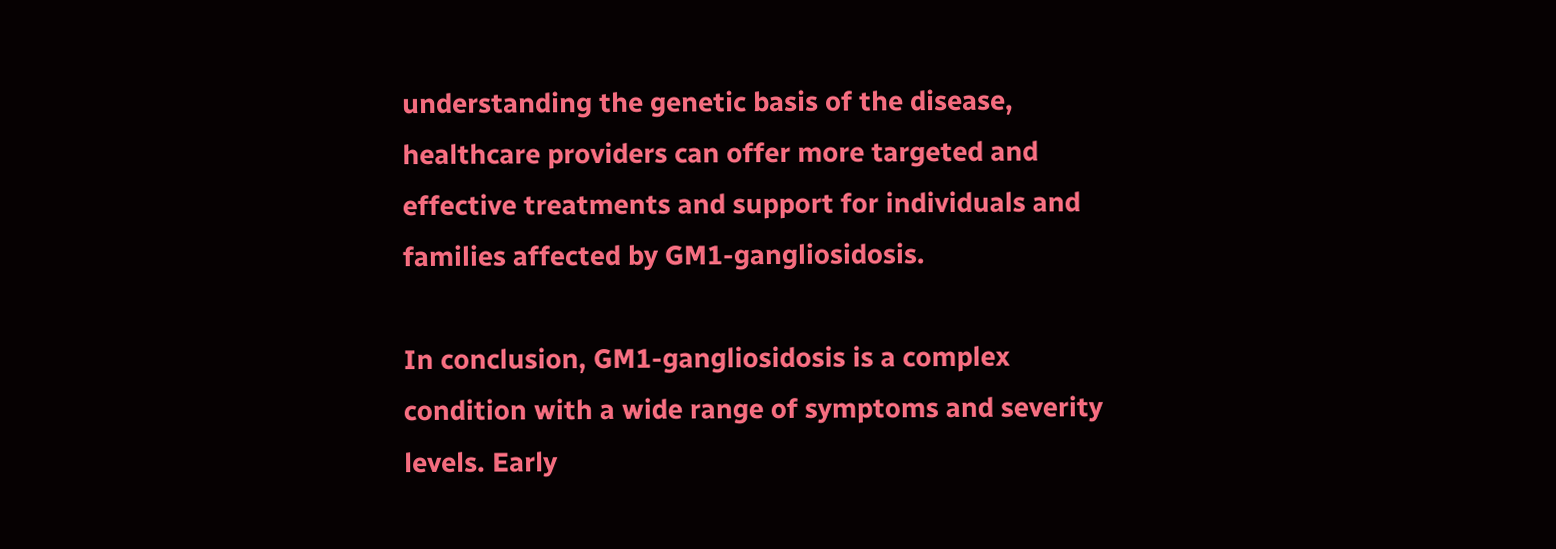understanding the genetic basis of the disease, healthcare providers can offer more targeted and effective treatments and support for individuals and families affected by GM1-gangliosidosis.

In conclusion, GM1-gangliosidosis is a complex condition with a wide range of symptoms and severity levels. Early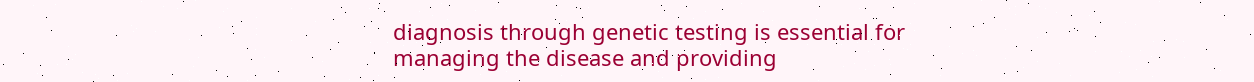diagnosis through genetic testing is essential for managing the disease and providing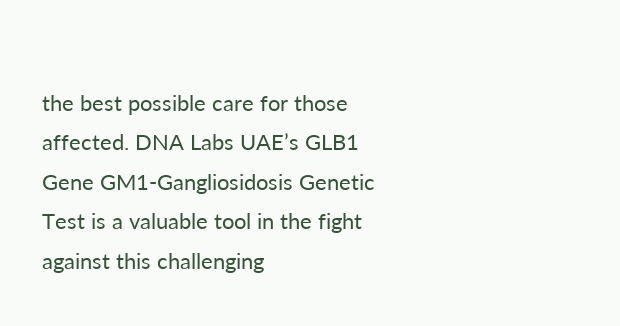the best possible care for those affected. DNA Labs UAE’s GLB1 Gene GM1-Gangliosidosis Genetic Test is a valuable tool in the fight against this challenging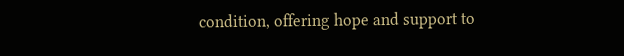condition, offering hope and support to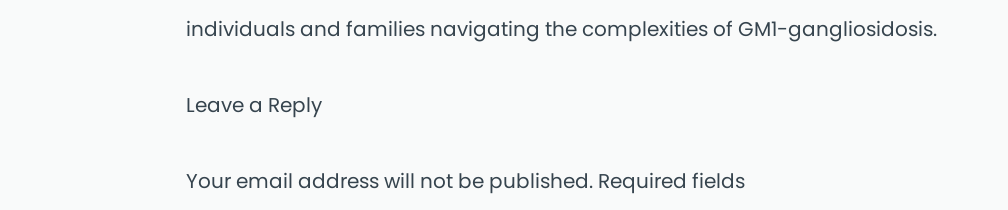individuals and families navigating the complexities of GM1-gangliosidosis.

Leave a Reply

Your email address will not be published. Required fields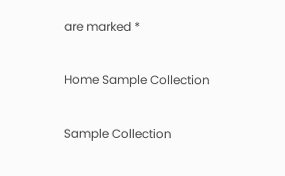are marked *

Home Sample Collection

Sample Collection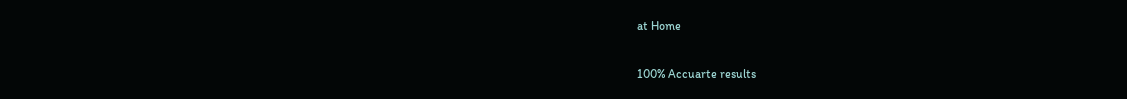at Home

100% Accuarte results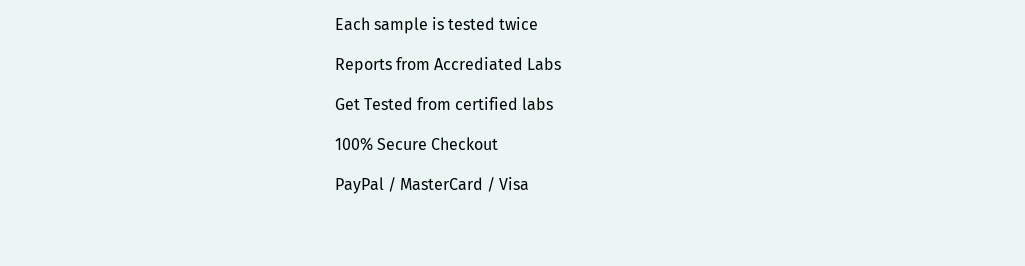Each sample is tested twice

Reports from Accrediated Labs

Get Tested from certified labs

100% Secure Checkout

PayPal / MasterCard / Visa